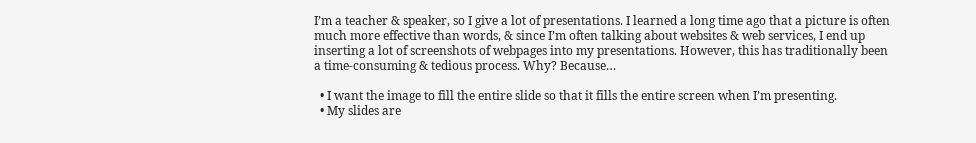I’m a teacher & speaker, so I give a lot of presentations. I learned a long time ago that a picture is often much more effective than words, & since I’m often talking about websites & web services, I end up inserting a lot of screenshots of webpages into my presentations. However, this has traditionally been a time-consuming & tedious process. Why? Because…

  • I want the image to fill the entire slide so that it fills the entire screen when I’m presenting.
  • My slides are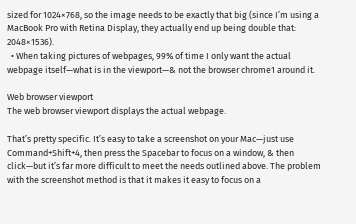sized for 1024×768, so the image needs to be exactly that big (since I’m using a MacBook Pro with Retina Display, they actually end up being double that: 2048×1536).
  • When taking pictures of webpages, 99% of time I only want the actual webpage itself—what is in the viewport—& not the browser chrome1 around it.

Web browser viewport
The web browser viewport displays the actual webpage.

That’s pretty specific. It’s easy to take a screenshot on your Mac—just use Command+Shift+4, then press the Spacebar to focus on a window, & then click—but it’s far more difficult to meet the needs outlined above. The problem with the screenshot method is that it makes it easy to focus on a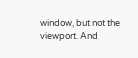window, but not the viewport. And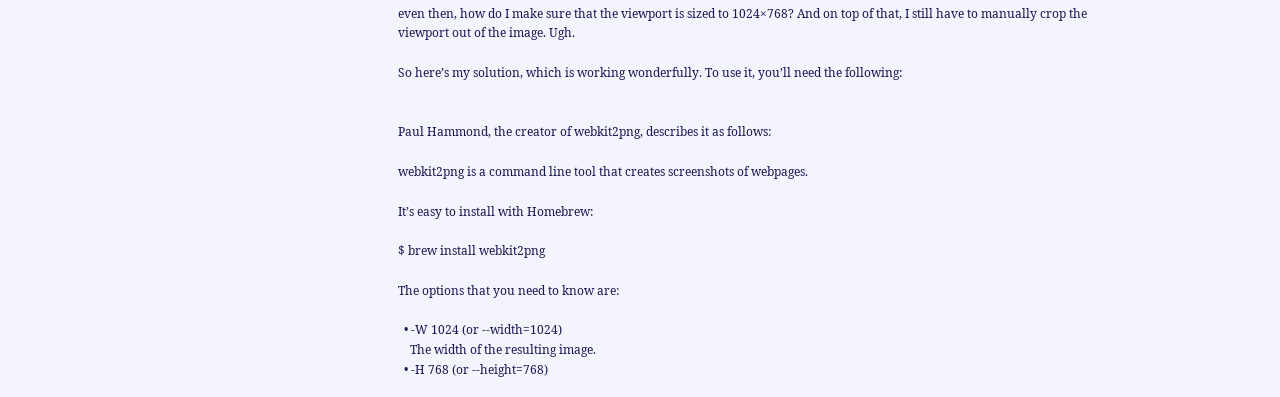even then, how do I make sure that the viewport is sized to 1024×768? And on top of that, I still have to manually crop the viewport out of the image. Ugh.

So here’s my solution, which is working wonderfully. To use it, you’ll need the following:


Paul Hammond, the creator of webkit2png, describes it as follows:

webkit2png is a command line tool that creates screenshots of webpages.

It’s easy to install with Homebrew:

$ brew install webkit2png

The options that you need to know are:

  • -W 1024 (or --width=1024)
    The width of the resulting image.
  • -H 768 (or --height=768)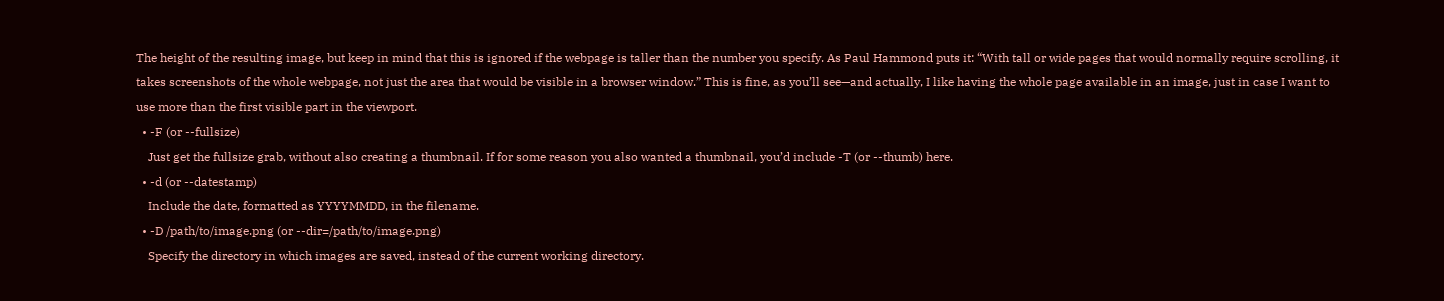The height of the resulting image, but keep in mind that this is ignored if the webpage is taller than the number you specify. As Paul Hammond puts it: “With tall or wide pages that would normally require scrolling, it takes screenshots of the whole webpage, not just the area that would be visible in a browser window.” This is fine, as you’ll see—and actually, I like having the whole page available in an image, just in case I want to use more than the first visible part in the viewport.
  • -F (or --fullsize)
    Just get the fullsize grab, without also creating a thumbnail. If for some reason you also wanted a thumbnail, you’d include -T (or --thumb) here.
  • -d (or --datestamp)
    Include the date, formatted as YYYYMMDD, in the filename.
  • -D /path/to/image.png (or --dir=/path/to/image.png)
    Specify the directory in which images are saved, instead of the current working directory.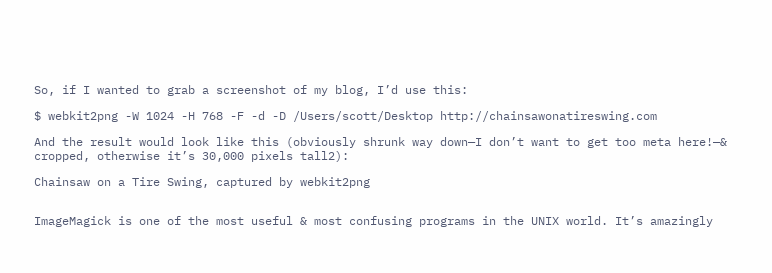So, if I wanted to grab a screenshot of my blog, I’d use this:

$ webkit2png -W 1024 -H 768 -F -d -D /Users/scott/Desktop http://chainsawonatireswing.com

And the result would look like this (obviously shrunk way down—I don’t want to get too meta here!—& cropped, otherwise it’s 30,000 pixels tall2):

Chainsaw on a Tire Swing, captured by webkit2png


ImageMagick is one of the most useful & most confusing programs in the UNIX world. It’s amazingly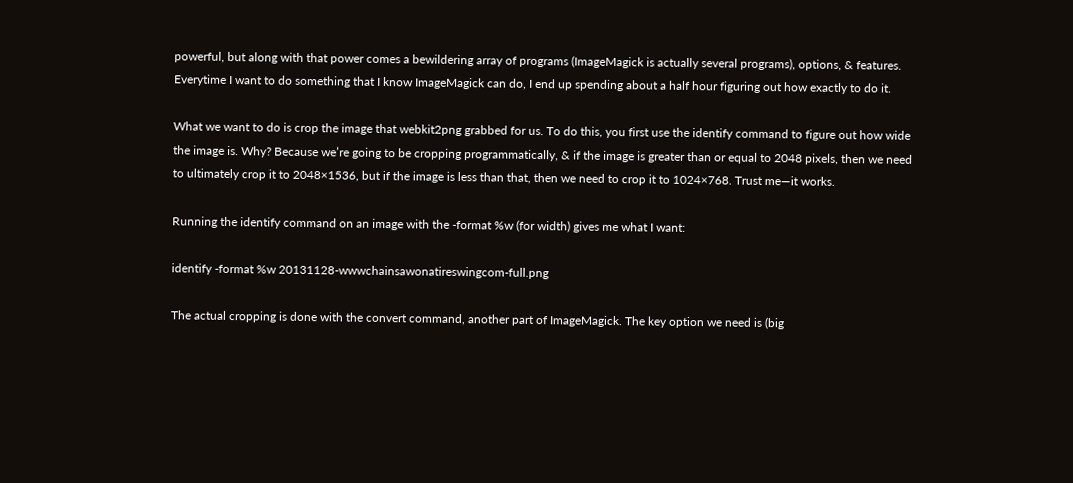powerful, but along with that power comes a bewildering array of programs (ImageMagick is actually several programs), options, & features. Everytime I want to do something that I know ImageMagick can do, I end up spending about a half hour figuring out how exactly to do it.

What we want to do is crop the image that webkit2png grabbed for us. To do this, you first use the identify command to figure out how wide the image is. Why? Because we’re going to be cropping programmatically, & if the image is greater than or equal to 2048 pixels, then we need to ultimately crop it to 2048×1536, but if the image is less than that, then we need to crop it to 1024×768. Trust me—it works.

Running the identify command on an image with the -format %w (for width) gives me what I want:

identify -format %w 20131128-wwwchainsawonatireswingcom-full.png

The actual cropping is done with the convert command, another part of ImageMagick. The key option we need is (big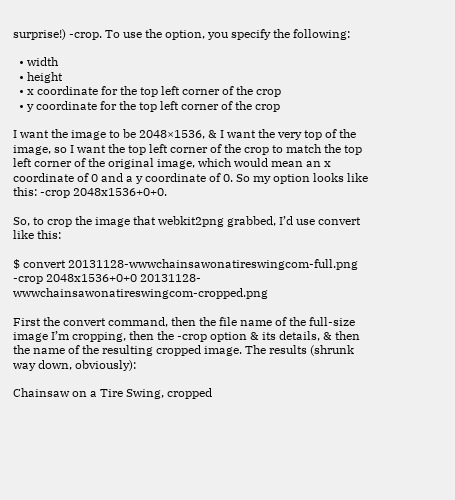surprise!) -crop. To use the option, you specify the following:

  • width
  • height
  • x coordinate for the top left corner of the crop
  • y coordinate for the top left corner of the crop

I want the image to be 2048×1536, & I want the very top of the image, so I want the top left corner of the crop to match the top left corner of the original image, which would mean an x coordinate of 0 and a y coordinate of 0. So my option looks like this: -crop 2048x1536+0+0.

So, to crop the image that webkit2png grabbed, I’d use convert like this:

$ convert 20131128-wwwchainsawonatireswingcom-full.png -crop 2048x1536+0+0 20131128-wwwchainsawonatireswingcom-cropped.png

First the convert command, then the file name of the full-size image I’m cropping, then the -crop option & its details, & then the name of the resulting cropped image. The results (shrunk way down, obviously):

Chainsaw on a Tire Swing, cropped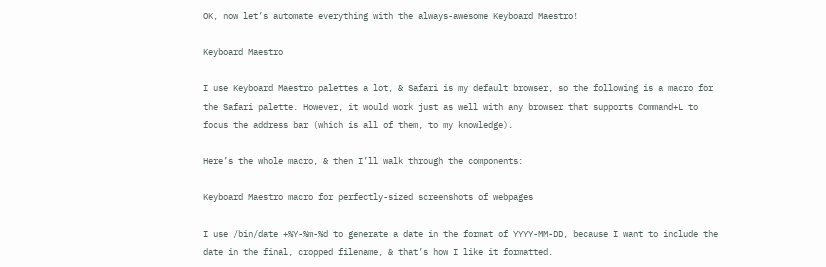OK, now let’s automate everything with the always-awesome Keyboard Maestro!

Keyboard Maestro

I use Keyboard Maestro palettes a lot, & Safari is my default browser, so the following is a macro for the Safari palette. However, it would work just as well with any browser that supports Command+L to focus the address bar (which is all of them, to my knowledge).

Here’s the whole macro, & then I’ll walk through the components:

Keyboard Maestro macro for perfectly-sized screenshots of webpages

I use /bin/date +%Y-%m-%d to generate a date in the format of YYYY-MM-DD, because I want to include the date in the final, cropped filename, & that’s how I like it formatted.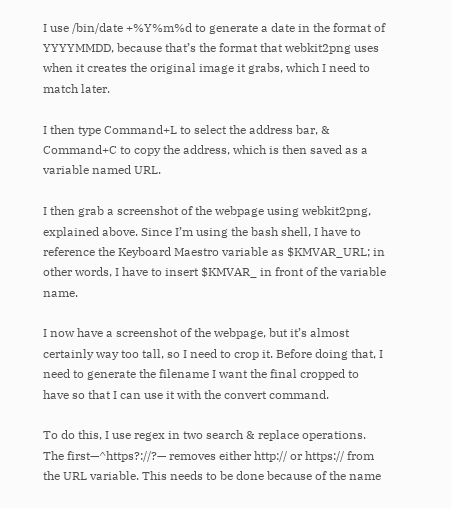I use /bin/date +%Y%m%d to generate a date in the format of YYYYMMDD, because that’s the format that webkit2png uses when it creates the original image it grabs, which I need to match later.

I then type Command+L to select the address bar, & Command+C to copy the address, which is then saved as a variable named URL.

I then grab a screenshot of the webpage using webkit2png, explained above. Since I’m using the bash shell, I have to reference the Keyboard Maestro variable as $KMVAR_URL; in other words, I have to insert $KMVAR_ in front of the variable name.

I now have a screenshot of the webpage, but it’s almost certainly way too tall, so I need to crop it. Before doing that, I need to generate the filename I want the final cropped to have so that I can use it with the convert command.

To do this, I use regex in two search & replace operations. The first—^https?://?— removes either http:// or https:// from the URL variable. This needs to be done because of the name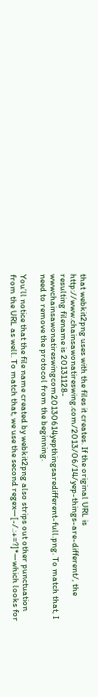that webkit2png uses with the files it creates. If the original URL is http://www.chainsawonatireswing.com/2013/06/14/yep-things-are-different/, the resulting filename is 20131128-wwwchainsawonatireswingcom20130614yepthingsaredifferent-full.png. To match that, I need to remove the protocol from the beginning.

You’ll notice that the file name created by webkit2png also strips out other punctuation from the URL as well. To match that, we use the second regex—[-/.:+=?]*—which looks for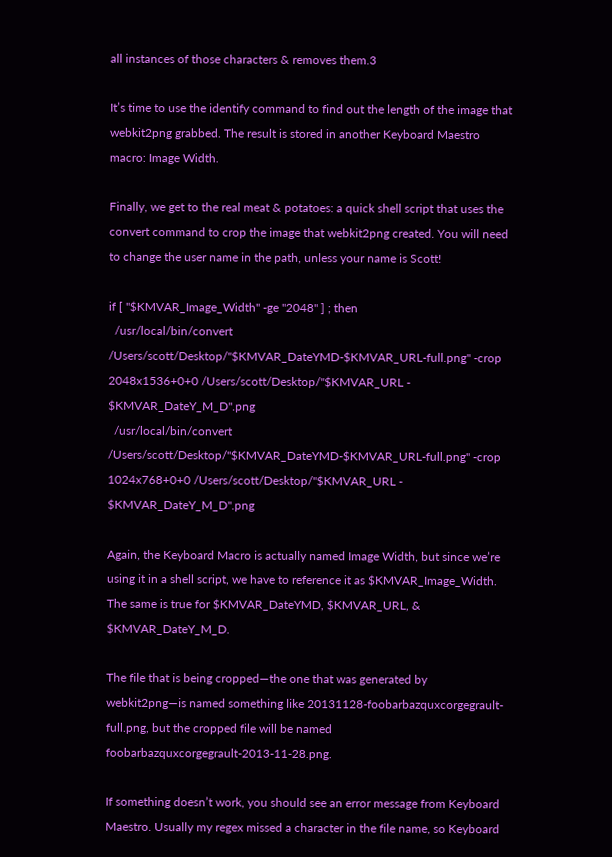all instances of those characters & removes them.3

It’s time to use the identify command to find out the length of the image that webkit2png grabbed. The result is stored in another Keyboard Maestro macro: Image Width.

Finally, we get to the real meat & potatoes: a quick shell script that uses the convert command to crop the image that webkit2png created. You will need to change the user name in the path, unless your name is Scott!

if [ "$KMVAR_Image_Width" -ge "2048" ] ; then
  /usr/local/bin/convert /Users/scott/Desktop/"$KMVAR_DateYMD-$KMVAR_URL-full.png" -crop 2048x1536+0+0 /Users/scott/Desktop/"$KMVAR_URL - $KMVAR_DateY_M_D".png
  /usr/local/bin/convert /Users/scott/Desktop/"$KMVAR_DateYMD-$KMVAR_URL-full.png" -crop 1024x768+0+0 /Users/scott/Desktop/"$KMVAR_URL - $KMVAR_DateY_M_D".png

Again, the Keyboard Macro is actually named Image Width, but since we’re using it in a shell script, we have to reference it as $KMVAR_Image_Width. The same is true for $KMVAR_DateYMD, $KMVAR_URL, & $KMVAR_DateY_M_D.

The file that is being cropped—the one that was generated by webkit2png—is named something like 20131128-foobarbazquxcorgegrault-full.png, but the cropped file will be named foobarbazquxcorgegrault-2013-11-28.png.

If something doesn’t work, you should see an error message from Keyboard Maestro. Usually my regex missed a character in the file name, so Keyboard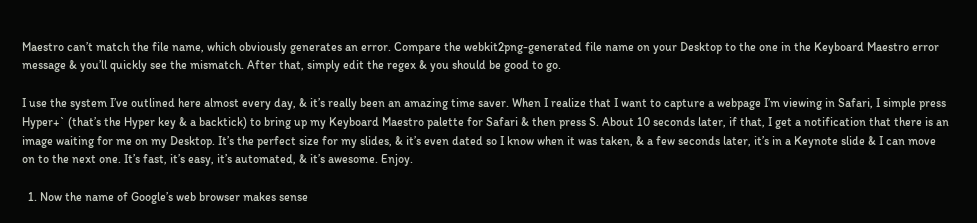Maestro can’t match the file name, which obviously generates an error. Compare the webkit2png-generated file name on your Desktop to the one in the Keyboard Maestro error message & you’ll quickly see the mismatch. After that, simply edit the regex & you should be good to go.

I use the system I’ve outlined here almost every day, & it’s really been an amazing time saver. When I realize that I want to capture a webpage I’m viewing in Safari, I simple press Hyper+` (that’s the Hyper key & a backtick) to bring up my Keyboard Maestro palette for Safari & then press S. About 10 seconds later, if that, I get a notification that there is an image waiting for me on my Desktop. It’s the perfect size for my slides, & it’s even dated so I know when it was taken, & a few seconds later, it’s in a Keynote slide & I can move on to the next one. It’s fast, it’s easy, it’s automated, & it’s awesome. Enjoy.

  1. Now the name of Google’s web browser makes sense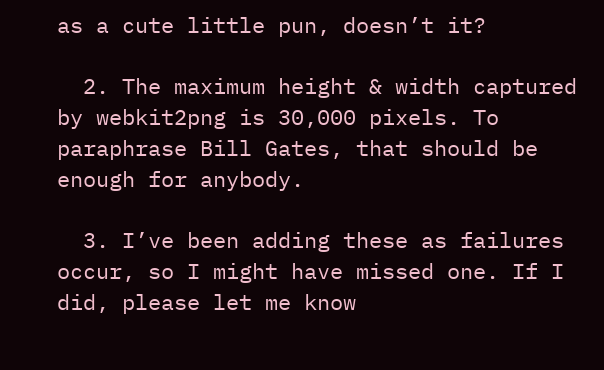as a cute little pun, doesn’t it?

  2. The maximum height & width captured by webkit2png is 30,000 pixels. To paraphrase Bill Gates, that should be enough for anybody.

  3. I’ve been adding these as failures occur, so I might have missed one. If I did, please let me know